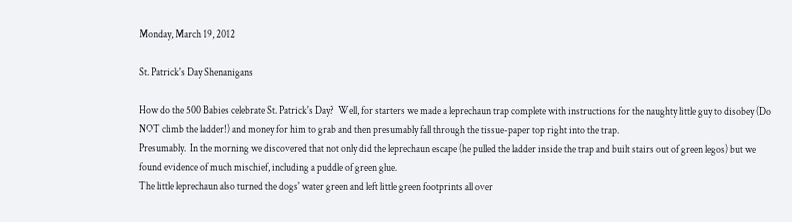Monday, March 19, 2012

St. Patrick's Day Shenanigans

How do the 500 Babies celebrate St. Patrick's Day?  Well, for starters we made a leprechaun trap complete with instructions for the naughty little guy to disobey (Do NOT climb the ladder!) and money for him to grab and then presumably fall through the tissue-paper top right into the trap.
Presumably.  In the morning we discovered that not only did the leprechaun escape (he pulled the ladder inside the trap and built stairs out of green legos) but we found evidence of much mischief, including a puddle of green glue.
The little leprechaun also turned the dogs' water green and left little green footprints all over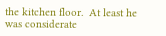the kitchen floor.  At least he was considerate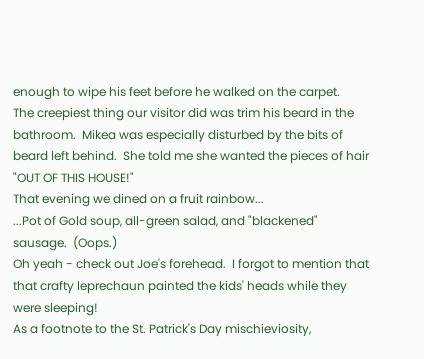enough to wipe his feet before he walked on the carpet.
The creepiest thing our visitor did was trim his beard in the bathroom.  Mikea was especially disturbed by the bits of beard left behind.  She told me she wanted the pieces of hair "OUT OF THIS HOUSE!"
That evening we dined on a fruit rainbow...
...Pot of Gold soup, all-green salad, and "blackened" sausage.  (Oops.)
Oh yeah - check out Joe's forehead.  I forgot to mention that that crafty leprechaun painted the kids' heads while they were sleeping!
As a footnote to the St. Patrick's Day mischieviosity,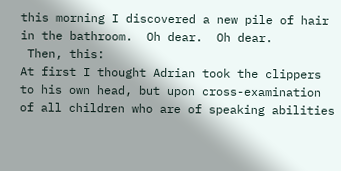this morning I discovered a new pile of hair in the bathroom.  Oh dear.  Oh dear.
 Then, this:
At first I thought Adrian took the clippers to his own head, but upon cross-examination of all children who are of speaking abilities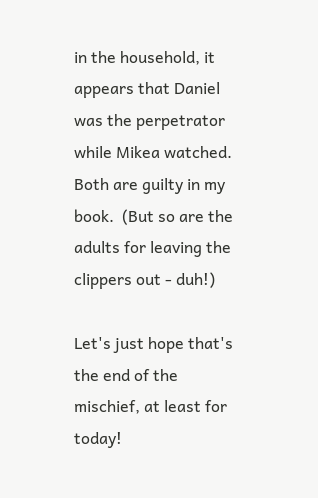in the household, it appears that Daniel was the perpetrator while Mikea watched.  Both are guilty in my book.  (But so are the adults for leaving the clippers out - duh!)

Let's just hope that's the end of the mischief, at least for today!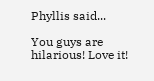Phyllis said...

You guys are hilarious! Love it!